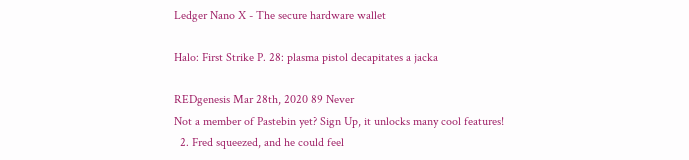Ledger Nano X - The secure hardware wallet

Halo: First Strike P. 28: plasma pistol decapitates a jacka

REDgenesis Mar 28th, 2020 89 Never
Not a member of Pastebin yet? Sign Up, it unlocks many cool features!
  2. Fred squeezed, and he could feel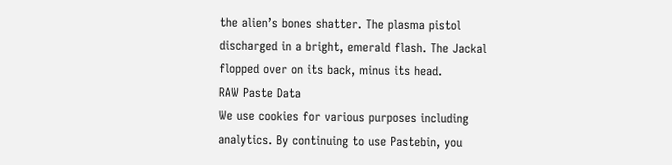the alien’s bones shatter. The plasma pistol discharged in a bright, emerald flash. The Jackal flopped over on its back, minus its head.
RAW Paste Data
We use cookies for various purposes including analytics. By continuing to use Pastebin, you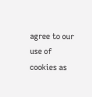agree to our use of cookies as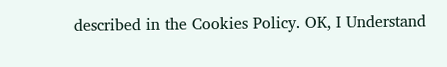described in the Cookies Policy. OK, I Understand